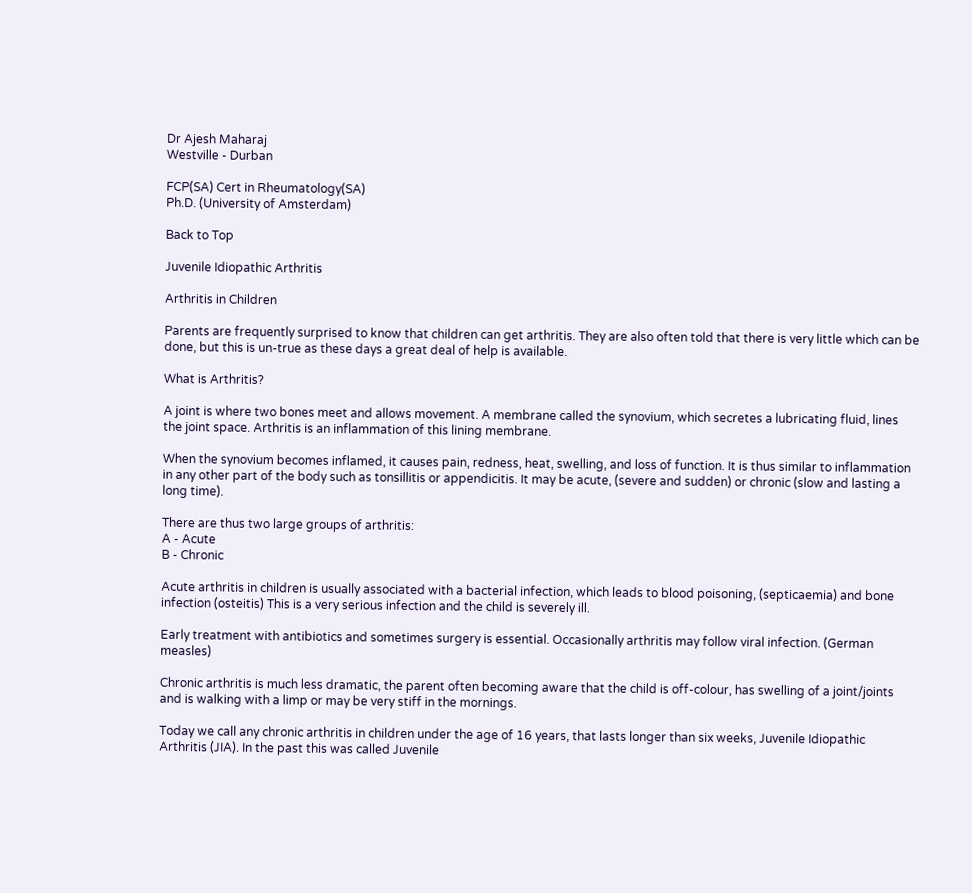Dr Ajesh Maharaj
Westville - Durban

FCP(SA) Cert in Rheumatology(SA)
Ph.D. (University of Amsterdam)

Back to Top

Juvenile Idiopathic Arthritis

Arthritis in Children

Parents are frequently surprised to know that children can get arthritis. They are also often told that there is very little which can be done, but this is un-true as these days a great deal of help is available.

What is Arthritis?

A joint is where two bones meet and allows movement. A membrane called the synovium, which secretes a lubricating fluid, lines the joint space. Arthritis is an inflammation of this lining membrane.

When the synovium becomes inflamed, it causes pain, redness, heat, swelling, and loss of function. It is thus similar to inflammation in any other part of the body such as tonsillitis or appendicitis. It may be acute, (severe and sudden) or chronic (slow and lasting a long time).

There are thus two large groups of arthritis:
A - Acute
B - Chronic

Acute arthritis in children is usually associated with a bacterial infection, which leads to blood poisoning, (septicaemia) and bone infection (osteitis) This is a very serious infection and the child is severely ill.

Early treatment with antibiotics and sometimes surgery is essential. Occasionally arthritis may follow viral infection. (German measles)

Chronic arthritis is much less dramatic, the parent often becoming aware that the child is off-colour, has swelling of a joint/joints and is walking with a limp or may be very stiff in the mornings.

Today we call any chronic arthritis in children under the age of 16 years, that lasts longer than six weeks, Juvenile Idiopathic Arthritis (JIA). In the past this was called Juvenile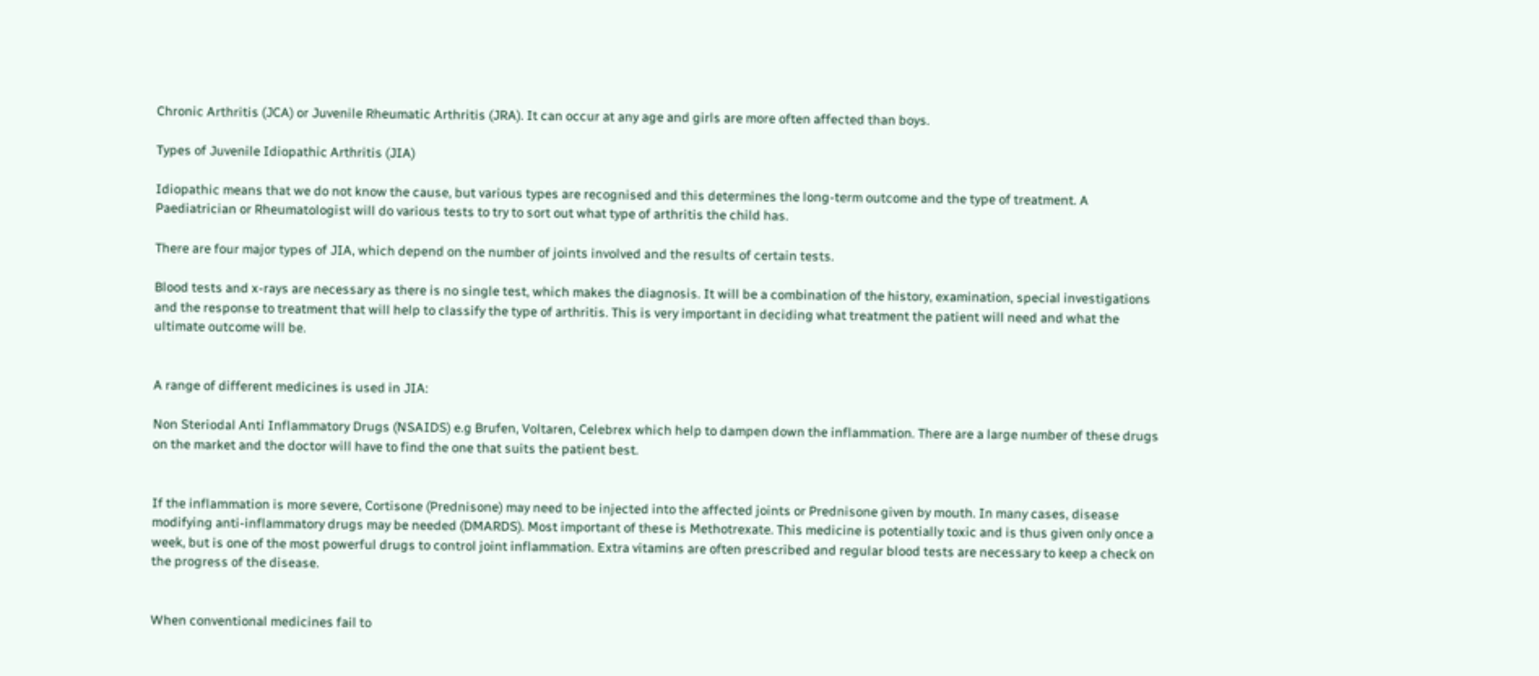Chronic Arthritis (JCA) or Juvenile Rheumatic Arthritis (JRA). It can occur at any age and girls are more often affected than boys.

Types of Juvenile Idiopathic Arthritis (JIA)

Idiopathic means that we do not know the cause, but various types are recognised and this determines the long-term outcome and the type of treatment. A Paediatrician or Rheumatologist will do various tests to try to sort out what type of arthritis the child has.

There are four major types of JIA, which depend on the number of joints involved and the results of certain tests.

Blood tests and x-rays are necessary as there is no single test, which makes the diagnosis. It will be a combination of the history, examination, special investigations and the response to treatment that will help to classify the type of arthritis. This is very important in deciding what treatment the patient will need and what the ultimate outcome will be.


A range of different medicines is used in JIA:

Non Steriodal Anti Inflammatory Drugs (NSAIDS) e.g Brufen, Voltaren, Celebrex which help to dampen down the inflammation. There are a large number of these drugs on the market and the doctor will have to find the one that suits the patient best.


If the inflammation is more severe, Cortisone (Prednisone) may need to be injected into the affected joints or Prednisone given by mouth. In many cases, disease modifying anti-inflammatory drugs may be needed (DMARDS). Most important of these is Methotrexate. This medicine is potentially toxic and is thus given only once a week, but is one of the most powerful drugs to control joint inflammation. Extra vitamins are often prescribed and regular blood tests are necessary to keep a check on the progress of the disease.


When conventional medicines fail to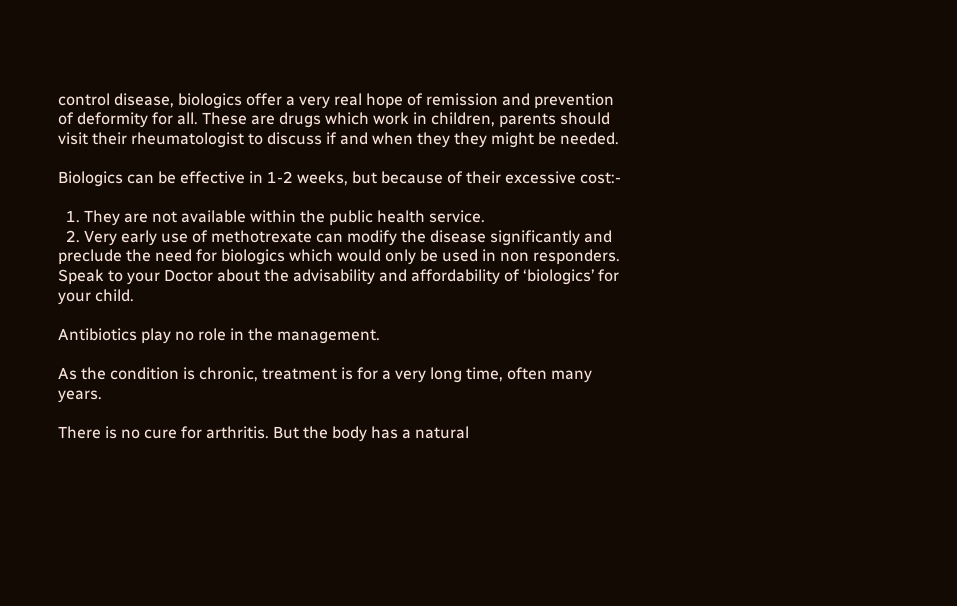control disease, biologics offer a very real hope of remission and prevention of deformity for all. These are drugs which work in children, parents should visit their rheumatologist to discuss if and when they they might be needed.

Biologics can be effective in 1-2 weeks, but because of their excessive cost:-

  1. They are not available within the public health service.
  2. Very early use of methotrexate can modify the disease significantly and preclude the need for biologics which would only be used in non responders. Speak to your Doctor about the advisability and affordability of ‘biologics’ for your child.

Antibiotics play no role in the management.

As the condition is chronic, treatment is for a very long time, often many years.

There is no cure for arthritis. But the body has a natural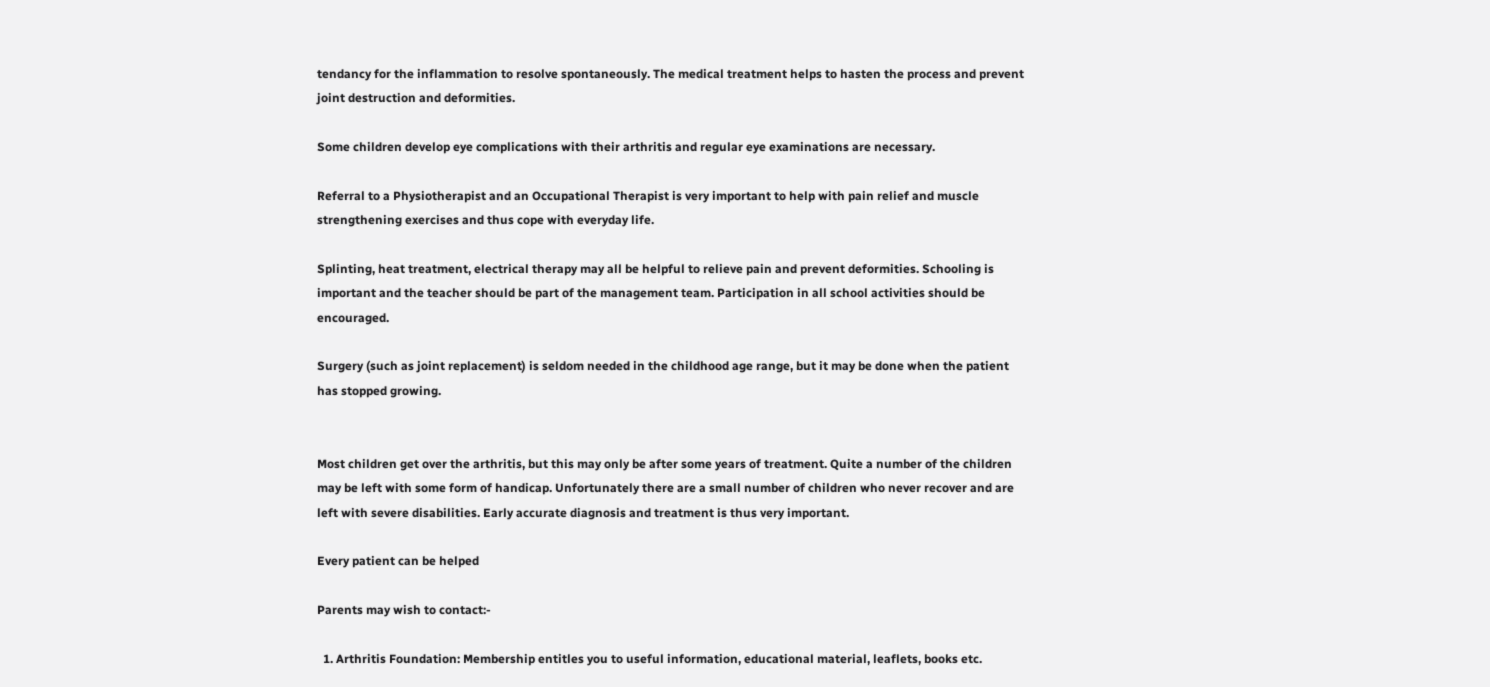tendancy for the inflammation to resolve spontaneously. The medical treatment helps to hasten the process and prevent joint destruction and deformities.

Some children develop eye complications with their arthritis and regular eye examinations are necessary.

Referral to a Physiotherapist and an Occupational Therapist is very important to help with pain relief and muscle strengthening exercises and thus cope with everyday life.

Splinting, heat treatment, electrical therapy may all be helpful to relieve pain and prevent deformities. Schooling is important and the teacher should be part of the management team. Participation in all school activities should be encouraged.

Surgery (such as joint replacement) is seldom needed in the childhood age range, but it may be done when the patient has stopped growing.


Most children get over the arthritis, but this may only be after some years of treatment. Quite a number of the children may be left with some form of handicap. Unfortunately there are a small number of children who never recover and are left with severe disabilities. Early accurate diagnosis and treatment is thus very important.

Every patient can be helped

Parents may wish to contact:-

  1. Arthritis Foundation: Membership entitles you to useful information, educational material, leaflets, books etc.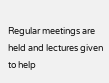Regular meetings are held and lectures given to help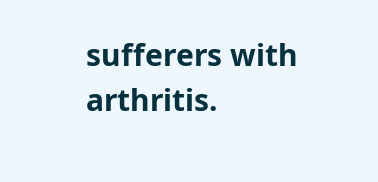sufferers with arthritis.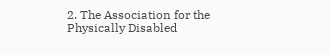2. The Association for the Physically Disabled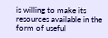is willing to make its resources available in the form of useful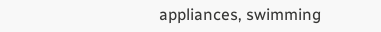appliances, swimming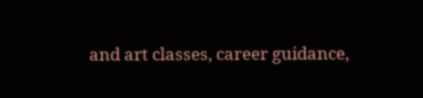and art classes, career guidance,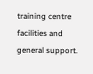training centre facilities and general support.